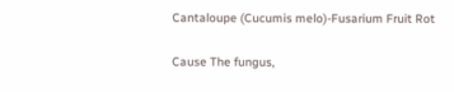Cantaloupe (Cucumis melo)-Fusarium Fruit Rot

Cause The fungus,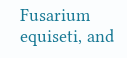Fusarium equiseti, and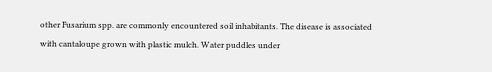other Fusarium spp. are commonly encountered soil inhabitants. The disease is associated with cantaloupe grown with plastic mulch. Water puddles under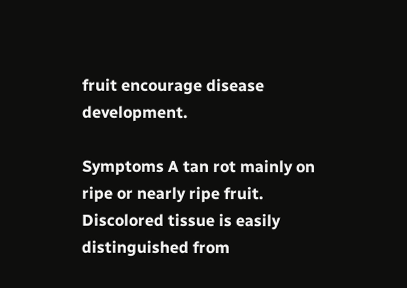fruit encourage disease development.

Symptoms A tan rot mainly on ripe or nearly ripe fruit. Discolored tissue is easily distinguished from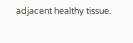adjacent healthy tissue.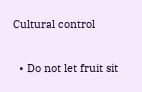Cultural control

  • Do not let fruit sit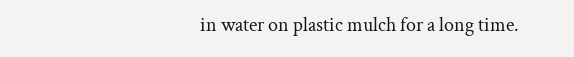in water on plastic mulch for a long time.